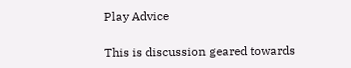Play Advice

This is discussion geared towards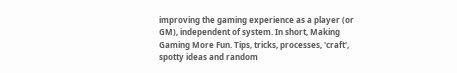improving the gaming experience as a player (or GM), independent of system. In short, Making Gaming More Fun. Tips, tricks, processes, 'craft', spotty ideas and random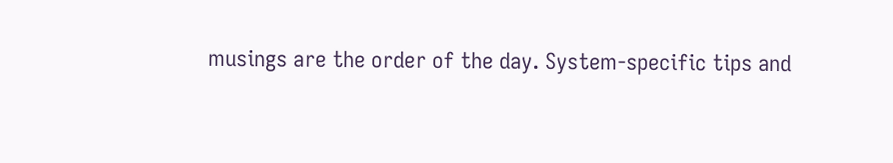musings are the order of the day. System-specific tips and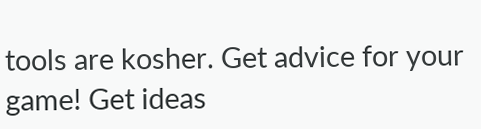tools are kosher. Get advice for your game! Get ideas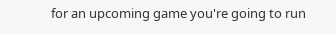for an upcoming game you're going to run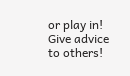or play in! Give advice to others!